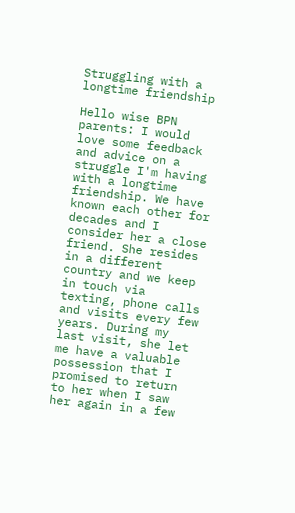Struggling with a longtime friendship

Hello wise BPN parents: I would love some feedback and advice on a struggle I'm having with a longtime friendship. We have known each other for decades and I consider her a close friend. She resides in a different country and we keep in touch via texting, phone calls and visits every few years. During my last visit, she let me have a valuable possession that I promised to return to her when I saw her again in a few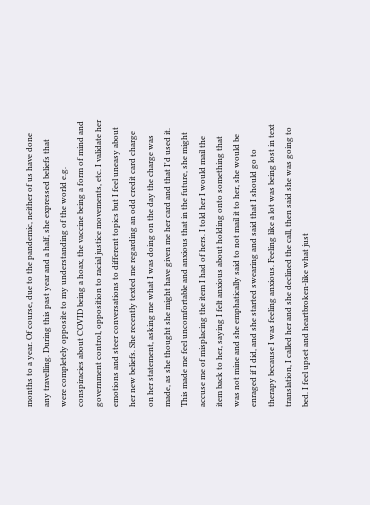months to a year. Of course, due to the pandemic, neither of us have done any travelling. During this past year and a half, she expressed beliefs that were completely opposite to my understanding of the world e.g. conspiracies about COVID being a hoax, the vaccine being a form of mind and government control, opposition to racial justice movements, etc. I validate her emotions and steer conversations to different topics but I feel uneasy about her new beliefs. She recently texted me regarding an odd credit card charge on her statement, asking me what I was doing on the day the charge was made, as she thought she might have given me her card and that I'd used it. This made me feel uncomfortable and anxious that in the future, she might accuse me of misplacing the item I had of hers. I told her I would mail the item back to her, saying I felt anxious about holding onto something that was not mine and she emphatically said to not mail it to her, she would be enraged if I did, and she started swearing and said that I should go to therapy because I was feeling anxious. Feeling like a lot was being lost in text translation, I called her and she declined the call, then said she was going to bed. I feel upset and heartbroken-like what just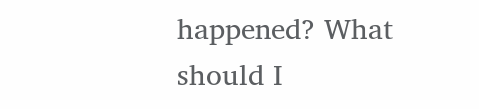happened? What should I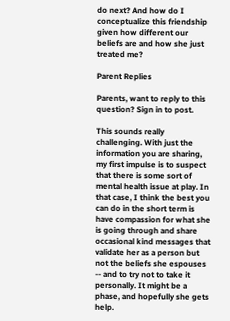do next? And how do I conceptualize this friendship given how different our beliefs are and how she just treated me?

Parent Replies

Parents, want to reply to this question? Sign in to post.

This sounds really challenging. With just the information you are sharing, my first impulse is to suspect that there is some sort of mental health issue at play. In that case, I think the best you can do in the short term is have compassion for what she is going through and share occasional kind messages that validate her as a person but not the beliefs she espouses -- and to try not to take it personally. It might be a phase, and hopefully she gets help.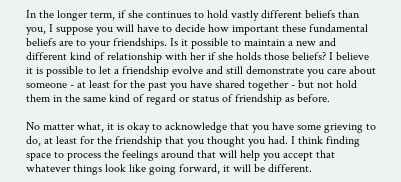In the longer term, if she continues to hold vastly different beliefs than you, I suppose you will have to decide how important these fundamental beliefs are to your friendships. Is it possible to maintain a new and different kind of relationship with her if she holds those beliefs? I believe it is possible to let a friendship evolve and still demonstrate you care about someone - at least for the past you have shared together - but not hold them in the same kind of regard or status of friendship as before.

No matter what, it is okay to acknowledge that you have some grieving to do, at least for the friendship that you thought you had. I think finding space to process the feelings around that will help you accept that whatever things look like going forward, it will be different.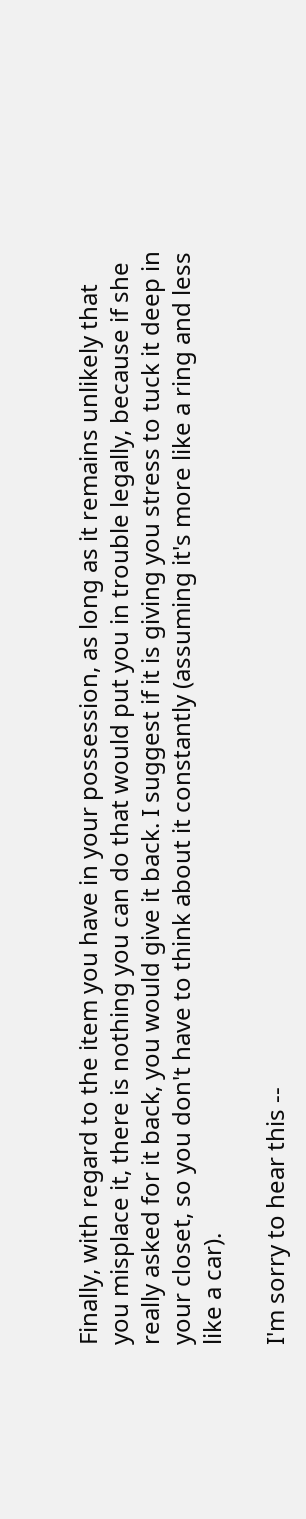Finally, with regard to the item you have in your possession, as long as it remains unlikely that you misplace it, there is nothing you can do that would put you in trouble legally, because if she really asked for it back, you would give it back. I suggest if it is giving you stress to tuck it deep in your closet, so you don't have to think about it constantly (assuming it's more like a ring and less like a car).

I'm sorry to hear this --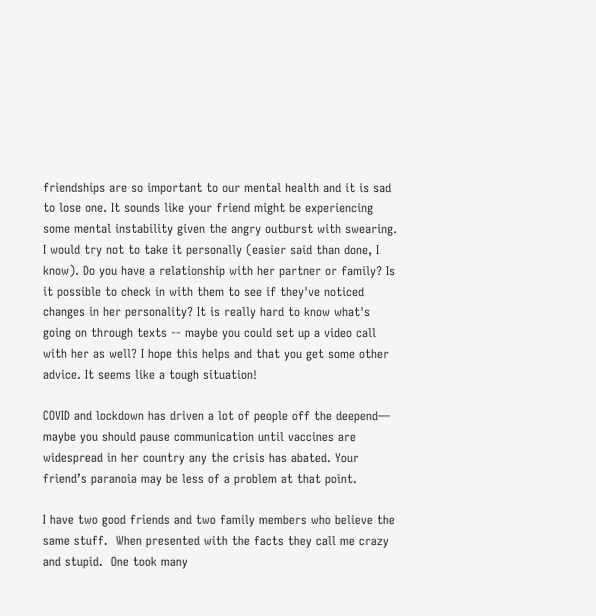friendships are so important to our mental health and it is sad to lose one. It sounds like your friend might be experiencing some mental instability given the angry outburst with swearing. I would try not to take it personally (easier said than done, I know). Do you have a relationship with her partner or family? Is it possible to check in with them to see if they've noticed changes in her personality? It is really hard to know what's going on through texts -- maybe you could set up a video call with her as well? I hope this helps and that you get some other advice. It seems like a tough situation!

COVID and lockdown has driven a lot of people off the deepend— maybe you should pause communication until vaccines are widespread in her country any the crisis has abated. Your friend’s paranoia may be less of a problem at that point.

I have two good friends and two family members who believe the same stuff.  When presented with the facts they call me crazy and stupid.  One took many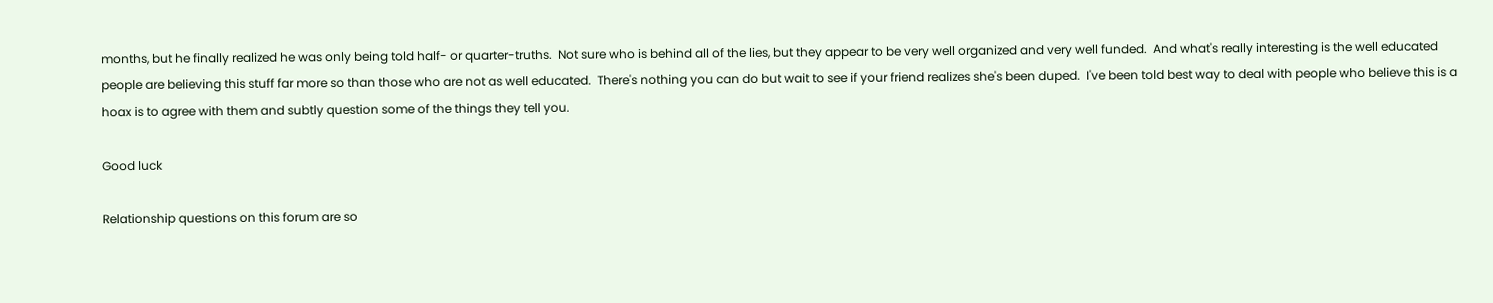months, but he finally realized he was only being told half- or quarter-truths.  Not sure who is behind all of the lies, but they appear to be very well organized and very well funded.  And what's really interesting is the well educated people are believing this stuff far more so than those who are not as well educated.  There's nothing you can do but wait to see if your friend realizes she's been duped.  I've been told best way to deal with people who believe this is a hoax is to agree with them and subtly question some of the things they tell you.

Good luck

Relationship questions on this forum are so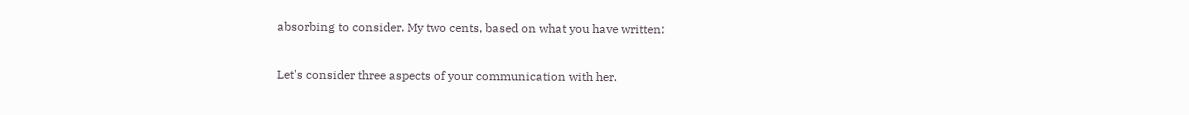absorbing to consider. My two cents, based on what you have written:

Let's consider three aspects of your communication with her.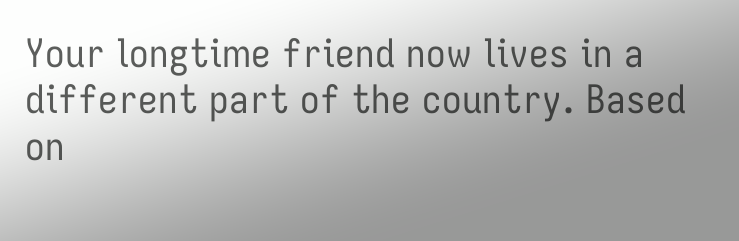Your longtime friend now lives in a different part of the country. Based on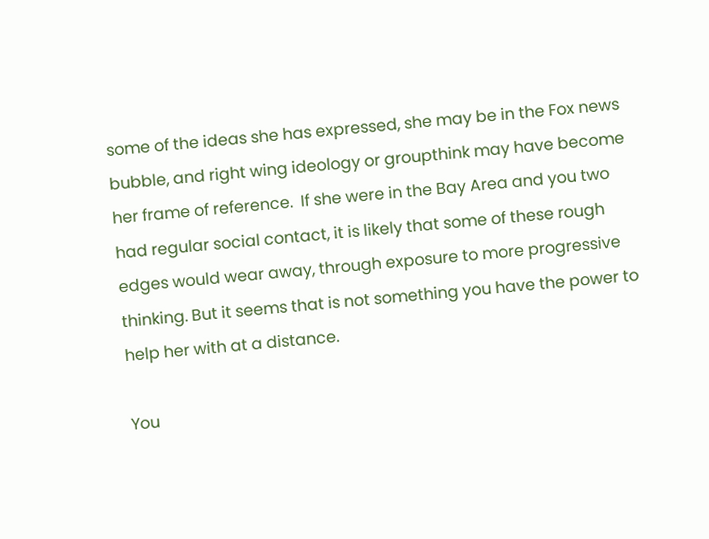some of the ideas she has expressed, she may be in the Fox news bubble, and right wing ideology or groupthink may have become her frame of reference.  If she were in the Bay Area and you two had regular social contact, it is likely that some of these rough edges would wear away, through exposure to more progressive thinking. But it seems that is not something you have the power to help her with at a distance.

You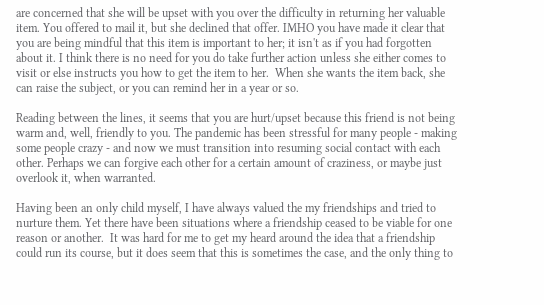are concerned that she will be upset with you over the difficulty in returning her valuable item. You offered to mail it, but she declined that offer. IMHO you have made it clear that you are being mindful that this item is important to her; it isn't as if you had forgotten about it. I think there is no need for you do take further action unless she either comes to visit or else instructs you how to get the item to her.  When she wants the item back, she can raise the subject, or you can remind her in a year or so.

Reading between the lines, it seems that you are hurt/upset because this friend is not being warm and, well, friendly to you. The pandemic has been stressful for many people - making some people crazy - and now we must transition into resuming social contact with each other. Perhaps we can forgive each other for a certain amount of craziness, or maybe just overlook it, when warranted.

Having been an only child myself, I have always valued the my friendships and tried to nurture them. Yet there have been situations where a friendship ceased to be viable for one reason or another.  It was hard for me to get my heard around the idea that a friendship could run its course, but it does seem that this is sometimes the case, and the only thing to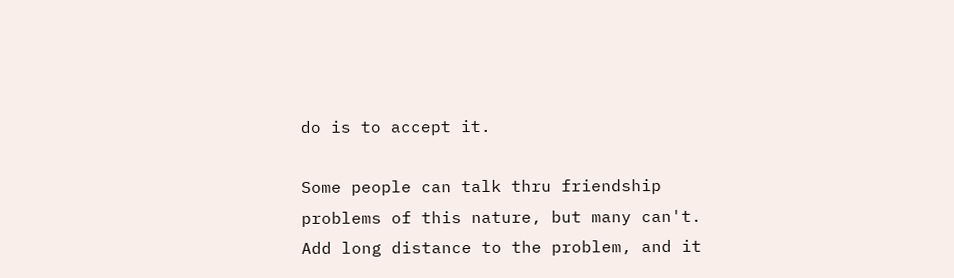do is to accept it.

Some people can talk thru friendship problems of this nature, but many can't.  Add long distance to the problem, and it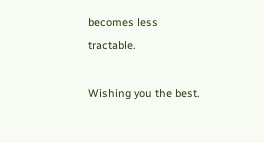becomes less tractable.

Wishing you the best.